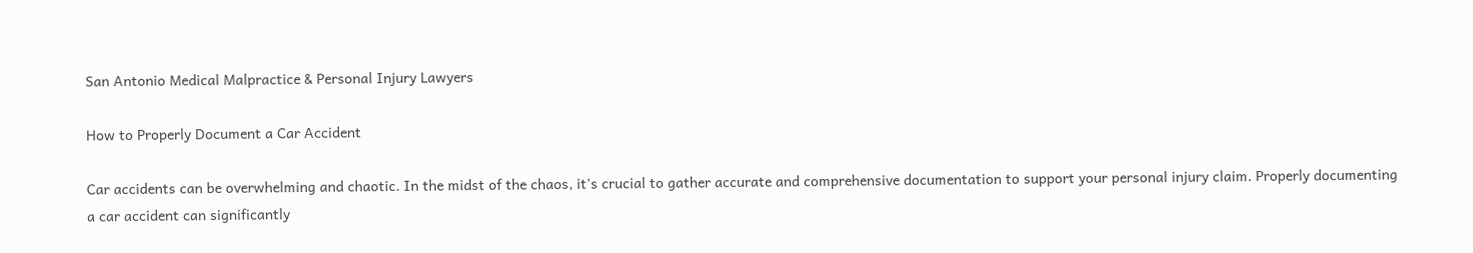San Antonio Medical Malpractice & Personal Injury Lawyers

How to Properly Document a Car Accident

Car accidents can be overwhelming and chaotic. In the midst of the chaos, it's crucial to gather accurate and comprehensive documentation to support your personal injury claim. Properly documenting a car accident can significantly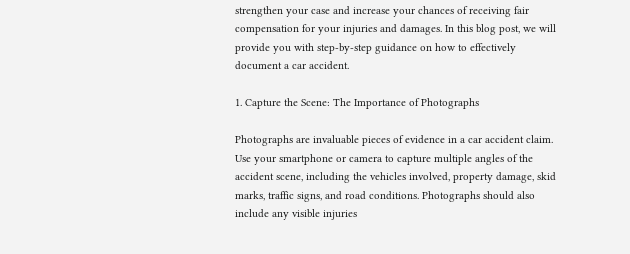strengthen your case and increase your chances of receiving fair compensation for your injuries and damages. In this blog post, we will provide you with step-by-step guidance on how to effectively document a car accident.

1. Capture the Scene: The Importance of Photographs

Photographs are invaluable pieces of evidence in a car accident claim. Use your smartphone or camera to capture multiple angles of the accident scene, including the vehicles involved, property damage, skid marks, traffic signs, and road conditions. Photographs should also include any visible injuries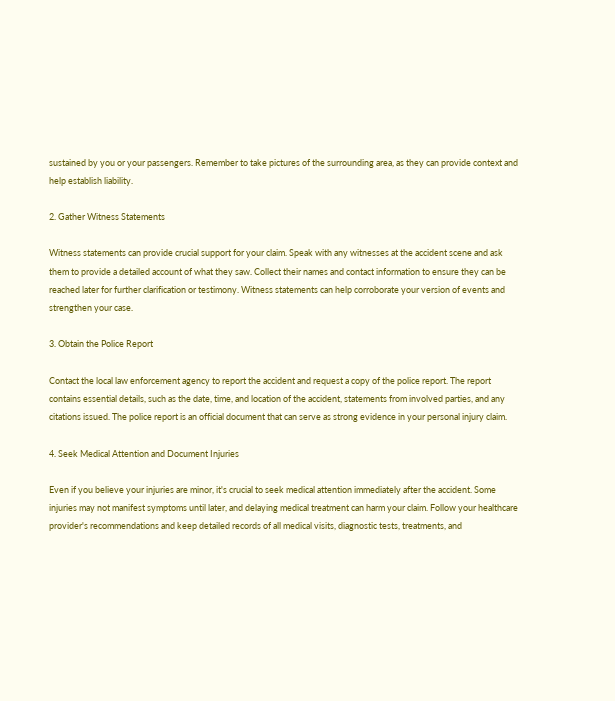sustained by you or your passengers. Remember to take pictures of the surrounding area, as they can provide context and help establish liability.

2. Gather Witness Statements

Witness statements can provide crucial support for your claim. Speak with any witnesses at the accident scene and ask them to provide a detailed account of what they saw. Collect their names and contact information to ensure they can be reached later for further clarification or testimony. Witness statements can help corroborate your version of events and strengthen your case.

3. Obtain the Police Report

Contact the local law enforcement agency to report the accident and request a copy of the police report. The report contains essential details, such as the date, time, and location of the accident, statements from involved parties, and any citations issued. The police report is an official document that can serve as strong evidence in your personal injury claim.

4. Seek Medical Attention and Document Injuries

Even if you believe your injuries are minor, it's crucial to seek medical attention immediately after the accident. Some injuries may not manifest symptoms until later, and delaying medical treatment can harm your claim. Follow your healthcare provider's recommendations and keep detailed records of all medical visits, diagnostic tests, treatments, and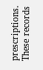prescriptions. These records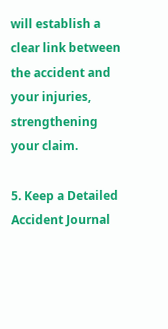will establish a clear link between the accident and your injuries, strengthening your claim.

5. Keep a Detailed Accident Journal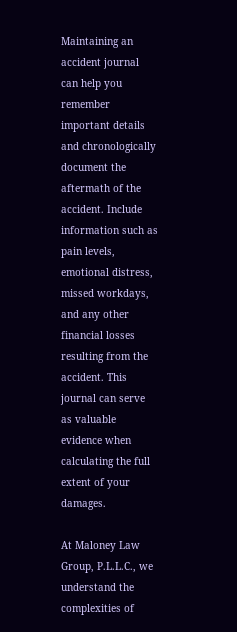Maintaining an accident journal can help you remember important details and chronologically document the aftermath of the accident. Include information such as pain levels, emotional distress, missed workdays, and any other financial losses resulting from the accident. This journal can serve as valuable evidence when calculating the full extent of your damages.

At Maloney Law Group, P.L.L.C., we understand the complexities of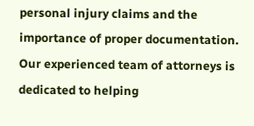personal injury claims and the importance of proper documentation. Our experienced team of attorneys is dedicated to helping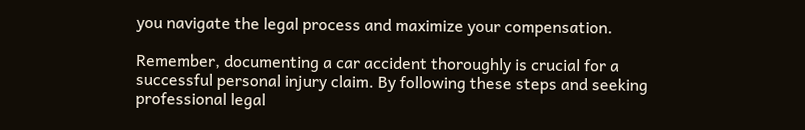you navigate the legal process and maximize your compensation.

Remember, documenting a car accident thoroughly is crucial for a successful personal injury claim. By following these steps and seeking professional legal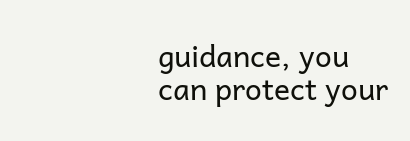guidance, you can protect your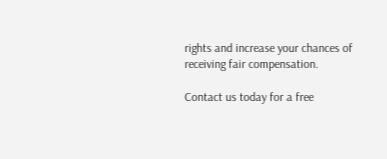rights and increase your chances of receiving fair compensation.

Contact us today for a free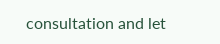consultation and let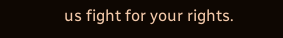us fight for your rights.